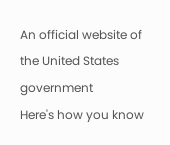An official website of the United States government
Here's how you know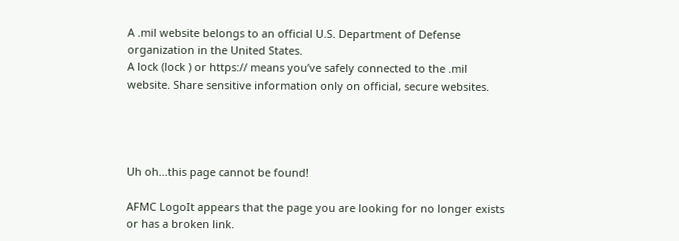A .mil website belongs to an official U.S. Department of Defense organization in the United States.
A lock (lock ) or https:// means you’ve safely connected to the .mil website. Share sensitive information only on official, secure websites.




Uh oh...this page cannot be found!

AFMC LogoIt appears that the page you are looking for no longer exists or has a broken link.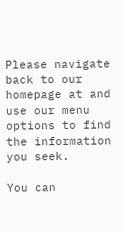Please navigate back to our homepage at and use our menu options to find the information you seek.

You can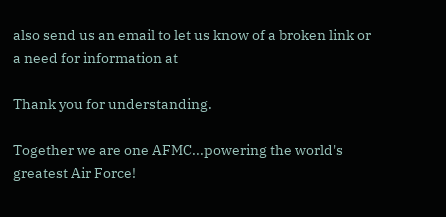also send us an email to let us know of a broken link or a need for information at

Thank you for understanding.

Together we are one AFMC...powering the world's greatest Air Force!